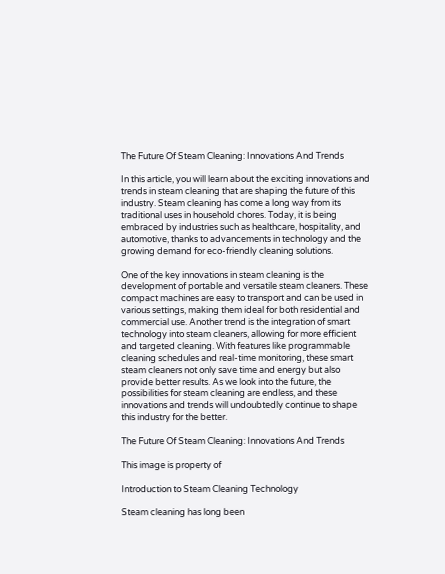The Future Of Steam Cleaning: Innovations And Trends

In this article, you will learn about the exciting innovations and trends in steam cleaning that are shaping the future of this industry. Steam cleaning has come a long way from its traditional uses in household chores. Today, it is being embraced by industries such as healthcare, hospitality, and automotive, thanks to advancements in technology and the growing demand for eco-friendly cleaning solutions.

One of the key innovations in steam cleaning is the development of portable and versatile steam cleaners. These compact machines are easy to transport and can be used in various settings, making them ideal for both residential and commercial use. Another trend is the integration of smart technology into steam cleaners, allowing for more efficient and targeted cleaning. With features like programmable cleaning schedules and real-time monitoring, these smart steam cleaners not only save time and energy but also provide better results. As we look into the future, the possibilities for steam cleaning are endless, and these innovations and trends will undoubtedly continue to shape this industry for the better.

The Future Of Steam Cleaning: Innovations And Trends

This image is property of

Introduction to Steam Cleaning Technology

Steam cleaning has long been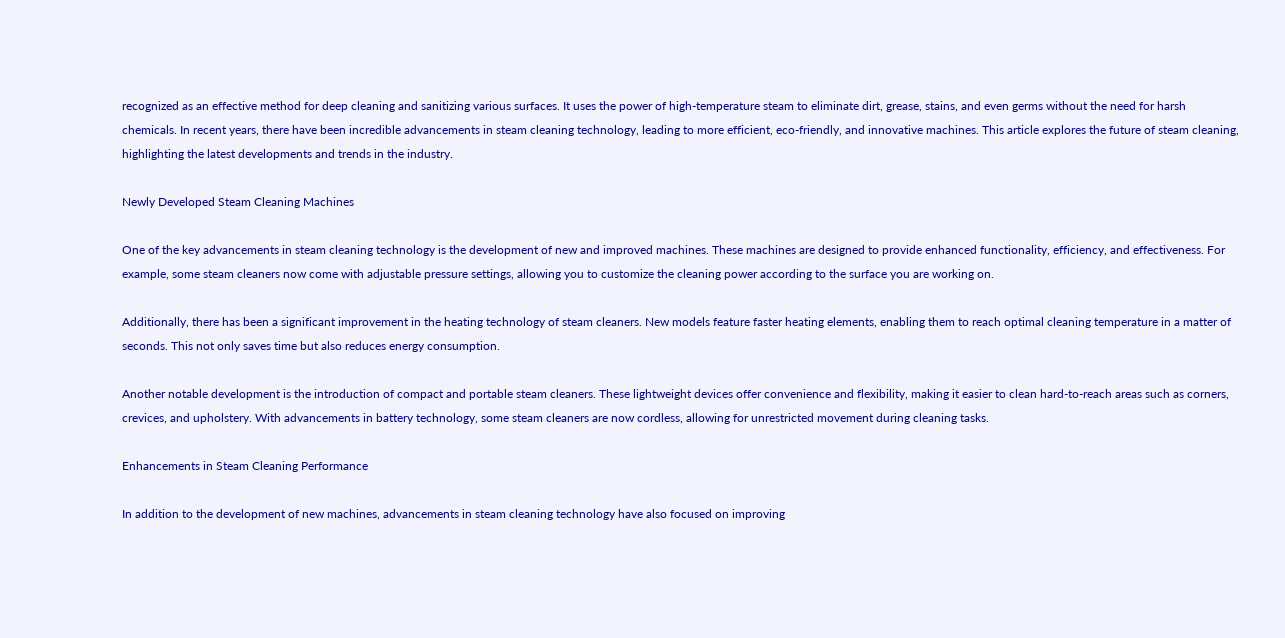recognized as an effective method for deep cleaning and sanitizing various surfaces. It uses the power of high-temperature steam to eliminate dirt, grease, stains, and even germs without the need for harsh chemicals. In recent years, there have been incredible advancements in steam cleaning technology, leading to more efficient, eco-friendly, and innovative machines. This article explores the future of steam cleaning, highlighting the latest developments and trends in the industry.

Newly Developed Steam Cleaning Machines

One of the key advancements in steam cleaning technology is the development of new and improved machines. These machines are designed to provide enhanced functionality, efficiency, and effectiveness. For example, some steam cleaners now come with adjustable pressure settings, allowing you to customize the cleaning power according to the surface you are working on.

Additionally, there has been a significant improvement in the heating technology of steam cleaners. New models feature faster heating elements, enabling them to reach optimal cleaning temperature in a matter of seconds. This not only saves time but also reduces energy consumption.

Another notable development is the introduction of compact and portable steam cleaners. These lightweight devices offer convenience and flexibility, making it easier to clean hard-to-reach areas such as corners, crevices, and upholstery. With advancements in battery technology, some steam cleaners are now cordless, allowing for unrestricted movement during cleaning tasks.

Enhancements in Steam Cleaning Performance

In addition to the development of new machines, advancements in steam cleaning technology have also focused on improving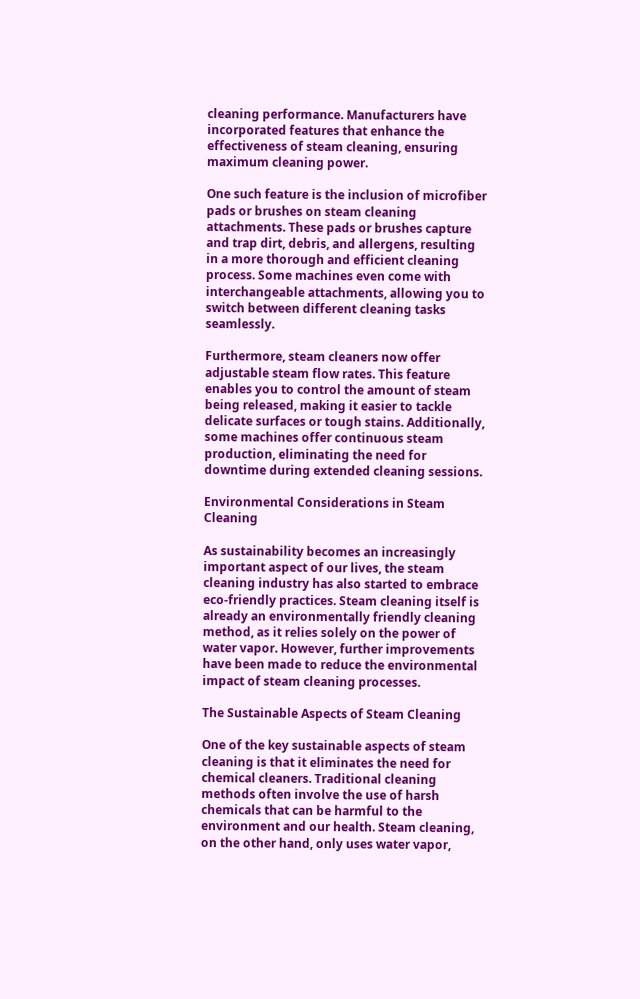cleaning performance. Manufacturers have incorporated features that enhance the effectiveness of steam cleaning, ensuring maximum cleaning power.

One such feature is the inclusion of microfiber pads or brushes on steam cleaning attachments. These pads or brushes capture and trap dirt, debris, and allergens, resulting in a more thorough and efficient cleaning process. Some machines even come with interchangeable attachments, allowing you to switch between different cleaning tasks seamlessly.

Furthermore, steam cleaners now offer adjustable steam flow rates. This feature enables you to control the amount of steam being released, making it easier to tackle delicate surfaces or tough stains. Additionally, some machines offer continuous steam production, eliminating the need for downtime during extended cleaning sessions.

Environmental Considerations in Steam Cleaning

As sustainability becomes an increasingly important aspect of our lives, the steam cleaning industry has also started to embrace eco-friendly practices. Steam cleaning itself is already an environmentally friendly cleaning method, as it relies solely on the power of water vapor. However, further improvements have been made to reduce the environmental impact of steam cleaning processes.

The Sustainable Aspects of Steam Cleaning

One of the key sustainable aspects of steam cleaning is that it eliminates the need for chemical cleaners. Traditional cleaning methods often involve the use of harsh chemicals that can be harmful to the environment and our health. Steam cleaning, on the other hand, only uses water vapor,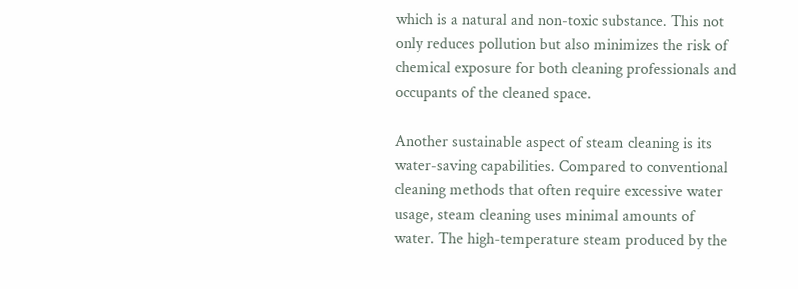which is a natural and non-toxic substance. This not only reduces pollution but also minimizes the risk of chemical exposure for both cleaning professionals and occupants of the cleaned space.

Another sustainable aspect of steam cleaning is its water-saving capabilities. Compared to conventional cleaning methods that often require excessive water usage, steam cleaning uses minimal amounts of water. The high-temperature steam produced by the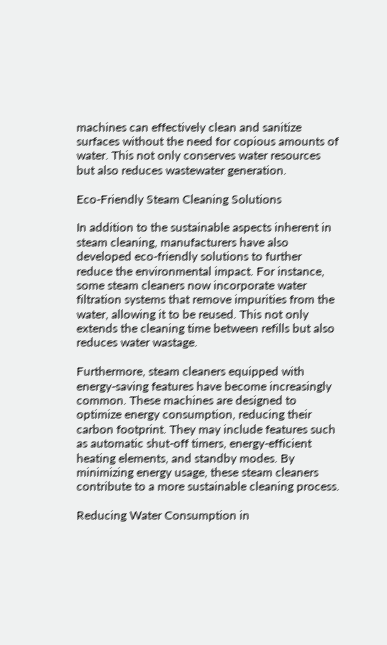machines can effectively clean and sanitize surfaces without the need for copious amounts of water. This not only conserves water resources but also reduces wastewater generation.

Eco-Friendly Steam Cleaning Solutions

In addition to the sustainable aspects inherent in steam cleaning, manufacturers have also developed eco-friendly solutions to further reduce the environmental impact. For instance, some steam cleaners now incorporate water filtration systems that remove impurities from the water, allowing it to be reused. This not only extends the cleaning time between refills but also reduces water wastage.

Furthermore, steam cleaners equipped with energy-saving features have become increasingly common. These machines are designed to optimize energy consumption, reducing their carbon footprint. They may include features such as automatic shut-off timers, energy-efficient heating elements, and standby modes. By minimizing energy usage, these steam cleaners contribute to a more sustainable cleaning process.

Reducing Water Consumption in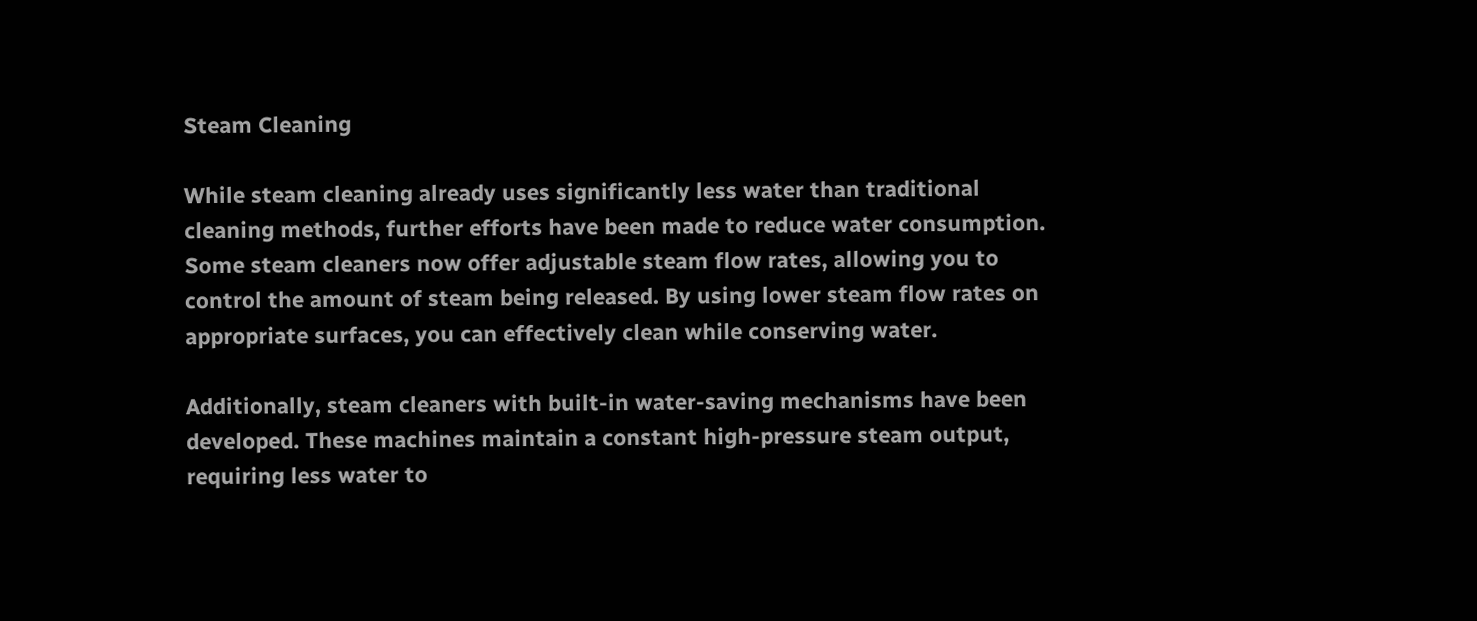Steam Cleaning

While steam cleaning already uses significantly less water than traditional cleaning methods, further efforts have been made to reduce water consumption. Some steam cleaners now offer adjustable steam flow rates, allowing you to control the amount of steam being released. By using lower steam flow rates on appropriate surfaces, you can effectively clean while conserving water.

Additionally, steam cleaners with built-in water-saving mechanisms have been developed. These machines maintain a constant high-pressure steam output, requiring less water to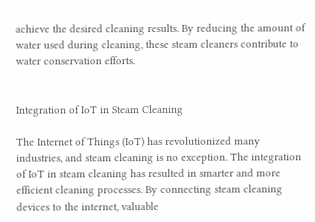achieve the desired cleaning results. By reducing the amount of water used during cleaning, these steam cleaners contribute to water conservation efforts.


Integration of IoT in Steam Cleaning

The Internet of Things (IoT) has revolutionized many industries, and steam cleaning is no exception. The integration of IoT in steam cleaning has resulted in smarter and more efficient cleaning processes. By connecting steam cleaning devices to the internet, valuable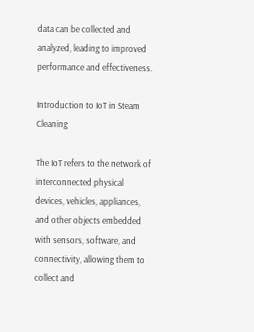data can be collected and analyzed, leading to improved performance and effectiveness.

Introduction to IoT in Steam Cleaning

The IoT refers to the network of interconnected physical devices, vehicles, appliances, and other objects embedded with sensors, software, and connectivity, allowing them to collect and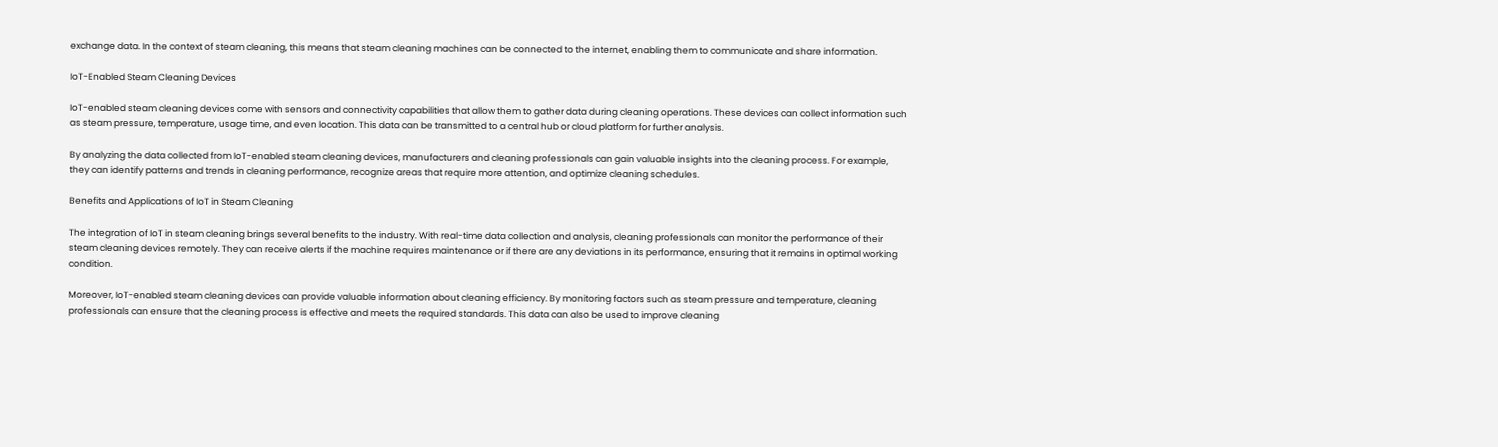exchange data. In the context of steam cleaning, this means that steam cleaning machines can be connected to the internet, enabling them to communicate and share information.

IoT-Enabled Steam Cleaning Devices

IoT-enabled steam cleaning devices come with sensors and connectivity capabilities that allow them to gather data during cleaning operations. These devices can collect information such as steam pressure, temperature, usage time, and even location. This data can be transmitted to a central hub or cloud platform for further analysis.

By analyzing the data collected from IoT-enabled steam cleaning devices, manufacturers and cleaning professionals can gain valuable insights into the cleaning process. For example, they can identify patterns and trends in cleaning performance, recognize areas that require more attention, and optimize cleaning schedules.

Benefits and Applications of IoT in Steam Cleaning

The integration of IoT in steam cleaning brings several benefits to the industry. With real-time data collection and analysis, cleaning professionals can monitor the performance of their steam cleaning devices remotely. They can receive alerts if the machine requires maintenance or if there are any deviations in its performance, ensuring that it remains in optimal working condition.

Moreover, IoT-enabled steam cleaning devices can provide valuable information about cleaning efficiency. By monitoring factors such as steam pressure and temperature, cleaning professionals can ensure that the cleaning process is effective and meets the required standards. This data can also be used to improve cleaning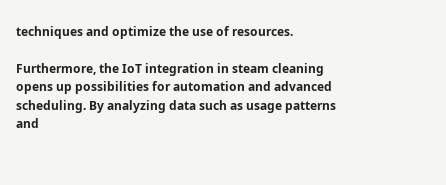techniques and optimize the use of resources.

Furthermore, the IoT integration in steam cleaning opens up possibilities for automation and advanced scheduling. By analyzing data such as usage patterns and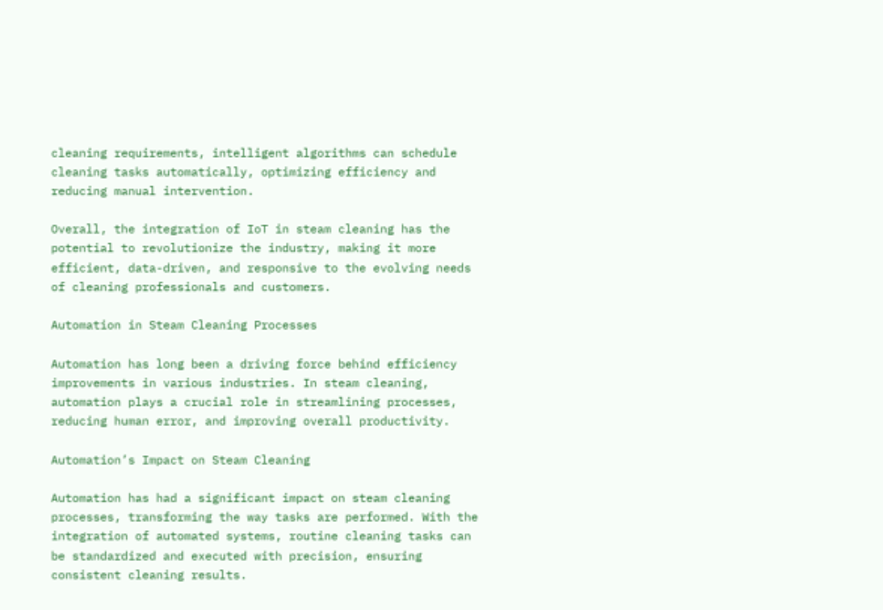cleaning requirements, intelligent algorithms can schedule cleaning tasks automatically, optimizing efficiency and reducing manual intervention.

Overall, the integration of IoT in steam cleaning has the potential to revolutionize the industry, making it more efficient, data-driven, and responsive to the evolving needs of cleaning professionals and customers.

Automation in Steam Cleaning Processes

Automation has long been a driving force behind efficiency improvements in various industries. In steam cleaning, automation plays a crucial role in streamlining processes, reducing human error, and improving overall productivity.

Automation’s Impact on Steam Cleaning

Automation has had a significant impact on steam cleaning processes, transforming the way tasks are performed. With the integration of automated systems, routine cleaning tasks can be standardized and executed with precision, ensuring consistent cleaning results.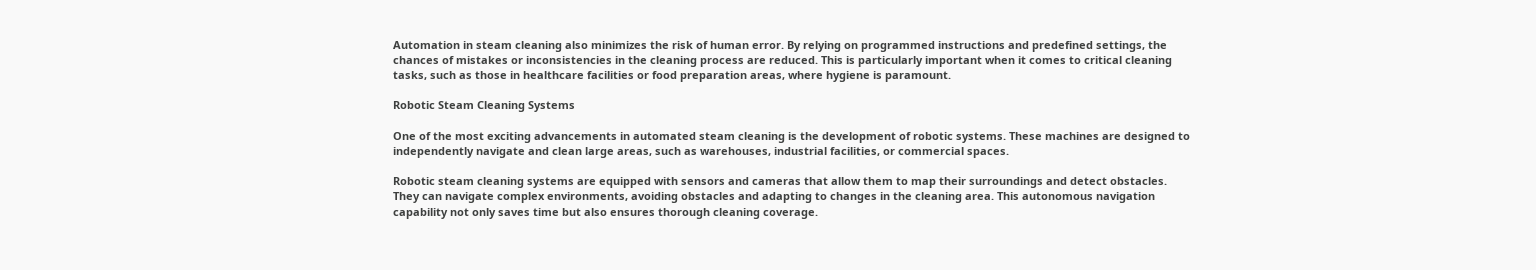Automation in steam cleaning also minimizes the risk of human error. By relying on programmed instructions and predefined settings, the chances of mistakes or inconsistencies in the cleaning process are reduced. This is particularly important when it comes to critical cleaning tasks, such as those in healthcare facilities or food preparation areas, where hygiene is paramount.

Robotic Steam Cleaning Systems

One of the most exciting advancements in automated steam cleaning is the development of robotic systems. These machines are designed to independently navigate and clean large areas, such as warehouses, industrial facilities, or commercial spaces.

Robotic steam cleaning systems are equipped with sensors and cameras that allow them to map their surroundings and detect obstacles. They can navigate complex environments, avoiding obstacles and adapting to changes in the cleaning area. This autonomous navigation capability not only saves time but also ensures thorough cleaning coverage.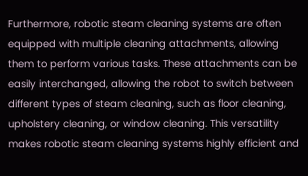Furthermore, robotic steam cleaning systems are often equipped with multiple cleaning attachments, allowing them to perform various tasks. These attachments can be easily interchanged, allowing the robot to switch between different types of steam cleaning, such as floor cleaning, upholstery cleaning, or window cleaning. This versatility makes robotic steam cleaning systems highly efficient and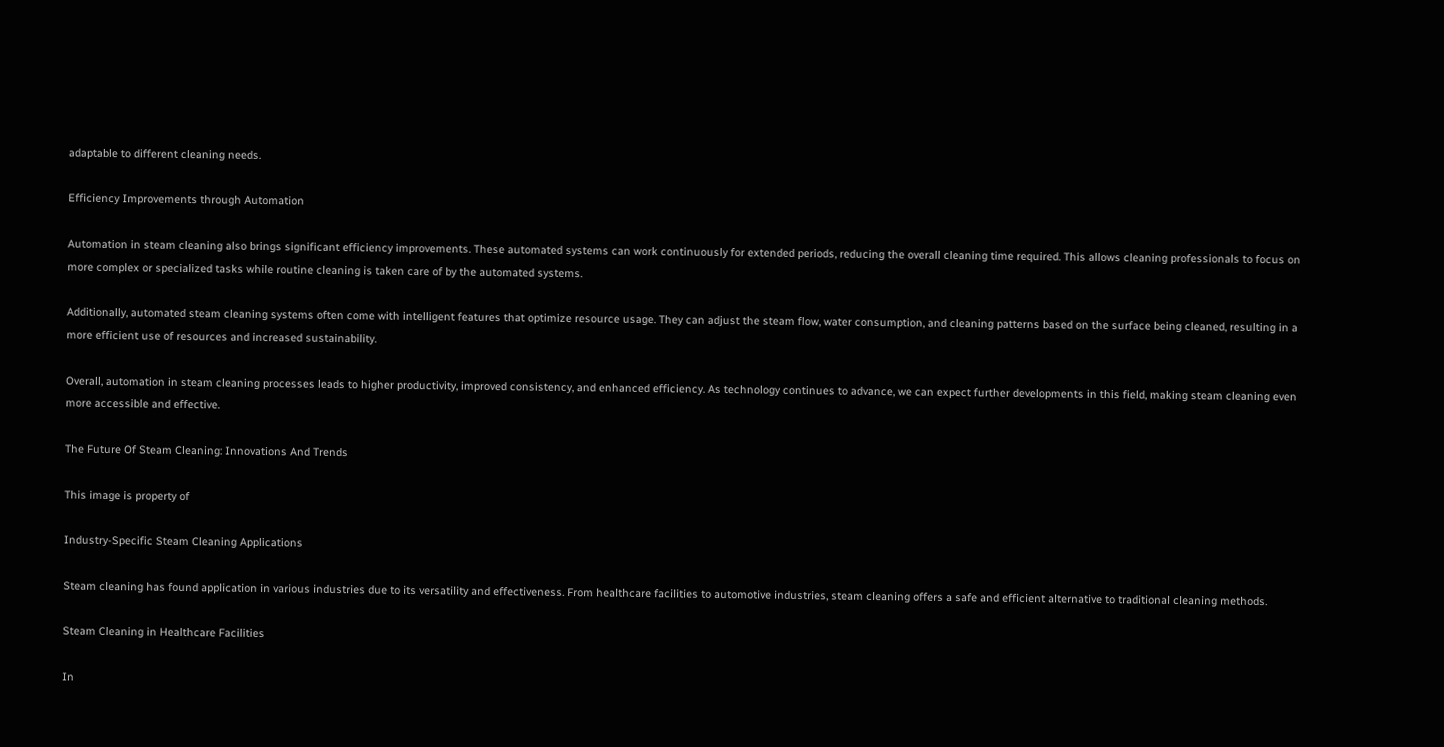adaptable to different cleaning needs.

Efficiency Improvements through Automation

Automation in steam cleaning also brings significant efficiency improvements. These automated systems can work continuously for extended periods, reducing the overall cleaning time required. This allows cleaning professionals to focus on more complex or specialized tasks while routine cleaning is taken care of by the automated systems.

Additionally, automated steam cleaning systems often come with intelligent features that optimize resource usage. They can adjust the steam flow, water consumption, and cleaning patterns based on the surface being cleaned, resulting in a more efficient use of resources and increased sustainability.

Overall, automation in steam cleaning processes leads to higher productivity, improved consistency, and enhanced efficiency. As technology continues to advance, we can expect further developments in this field, making steam cleaning even more accessible and effective.

The Future Of Steam Cleaning: Innovations And Trends

This image is property of

Industry-Specific Steam Cleaning Applications

Steam cleaning has found application in various industries due to its versatility and effectiveness. From healthcare facilities to automotive industries, steam cleaning offers a safe and efficient alternative to traditional cleaning methods.

Steam Cleaning in Healthcare Facilities

In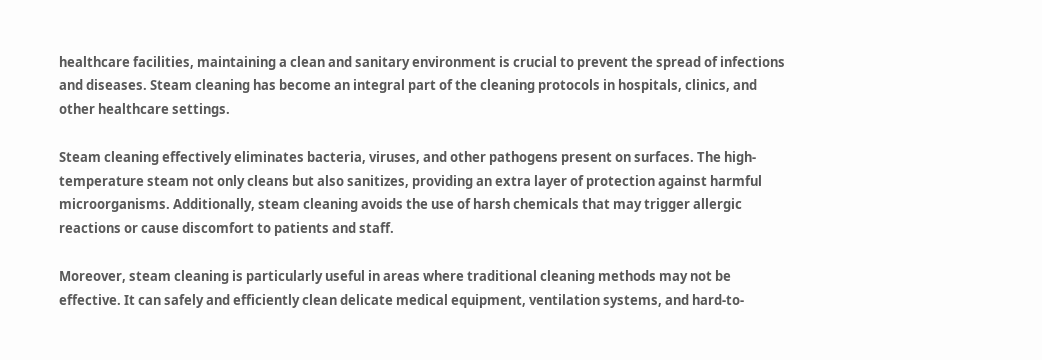healthcare facilities, maintaining a clean and sanitary environment is crucial to prevent the spread of infections and diseases. Steam cleaning has become an integral part of the cleaning protocols in hospitals, clinics, and other healthcare settings.

Steam cleaning effectively eliminates bacteria, viruses, and other pathogens present on surfaces. The high-temperature steam not only cleans but also sanitizes, providing an extra layer of protection against harmful microorganisms. Additionally, steam cleaning avoids the use of harsh chemicals that may trigger allergic reactions or cause discomfort to patients and staff.

Moreover, steam cleaning is particularly useful in areas where traditional cleaning methods may not be effective. It can safely and efficiently clean delicate medical equipment, ventilation systems, and hard-to-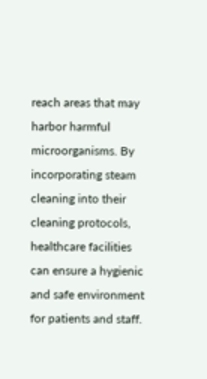reach areas that may harbor harmful microorganisms. By incorporating steam cleaning into their cleaning protocols, healthcare facilities can ensure a hygienic and safe environment for patients and staff.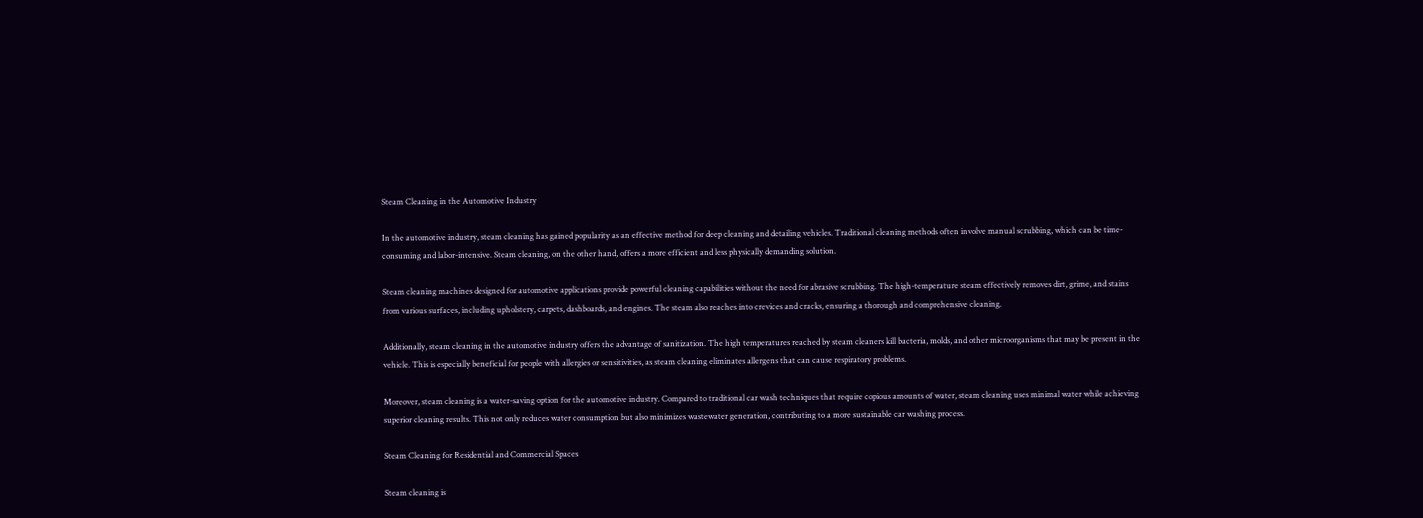Steam Cleaning in the Automotive Industry

In the automotive industry, steam cleaning has gained popularity as an effective method for deep cleaning and detailing vehicles. Traditional cleaning methods often involve manual scrubbing, which can be time-consuming and labor-intensive. Steam cleaning, on the other hand, offers a more efficient and less physically demanding solution.

Steam cleaning machines designed for automotive applications provide powerful cleaning capabilities without the need for abrasive scrubbing. The high-temperature steam effectively removes dirt, grime, and stains from various surfaces, including upholstery, carpets, dashboards, and engines. The steam also reaches into crevices and cracks, ensuring a thorough and comprehensive cleaning.

Additionally, steam cleaning in the automotive industry offers the advantage of sanitization. The high temperatures reached by steam cleaners kill bacteria, molds, and other microorganisms that may be present in the vehicle. This is especially beneficial for people with allergies or sensitivities, as steam cleaning eliminates allergens that can cause respiratory problems.

Moreover, steam cleaning is a water-saving option for the automotive industry. Compared to traditional car wash techniques that require copious amounts of water, steam cleaning uses minimal water while achieving superior cleaning results. This not only reduces water consumption but also minimizes wastewater generation, contributing to a more sustainable car washing process.

Steam Cleaning for Residential and Commercial Spaces

Steam cleaning is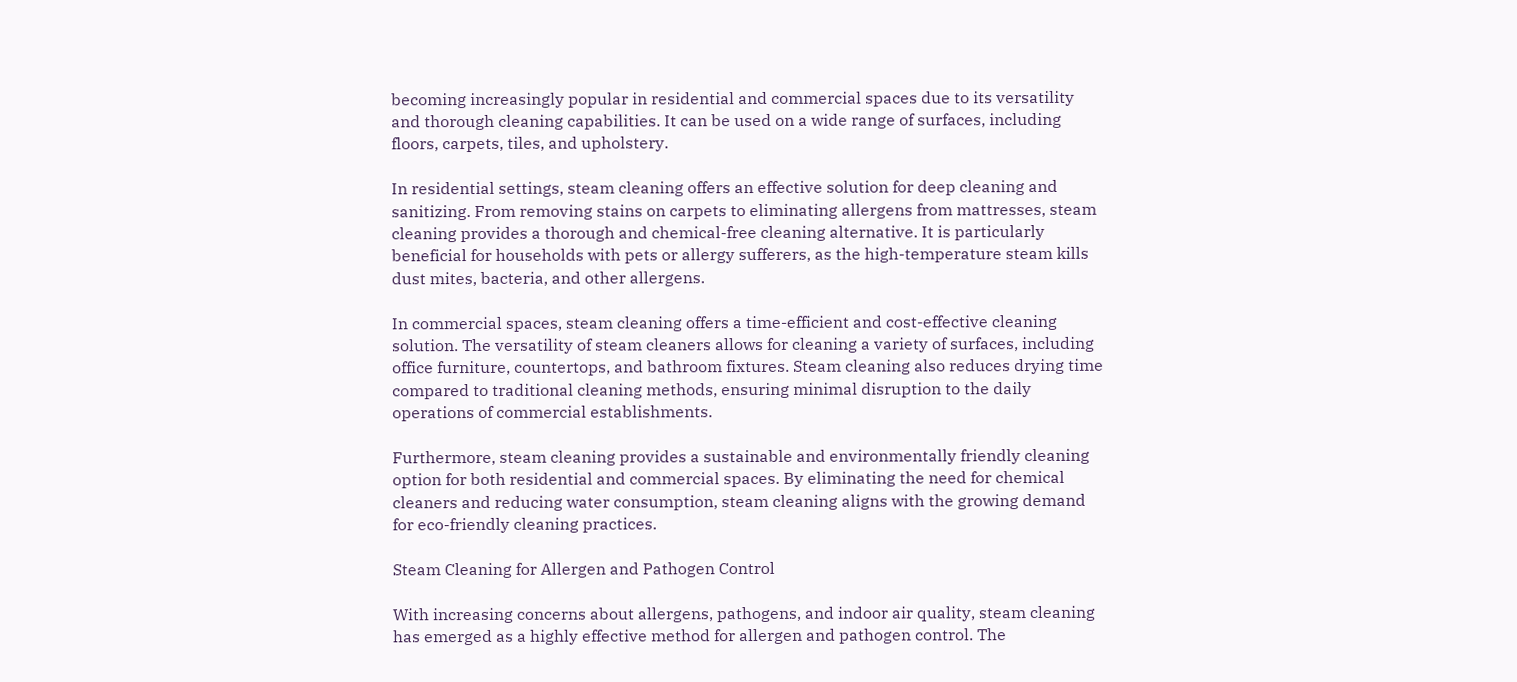becoming increasingly popular in residential and commercial spaces due to its versatility and thorough cleaning capabilities. It can be used on a wide range of surfaces, including floors, carpets, tiles, and upholstery.

In residential settings, steam cleaning offers an effective solution for deep cleaning and sanitizing. From removing stains on carpets to eliminating allergens from mattresses, steam cleaning provides a thorough and chemical-free cleaning alternative. It is particularly beneficial for households with pets or allergy sufferers, as the high-temperature steam kills dust mites, bacteria, and other allergens.

In commercial spaces, steam cleaning offers a time-efficient and cost-effective cleaning solution. The versatility of steam cleaners allows for cleaning a variety of surfaces, including office furniture, countertops, and bathroom fixtures. Steam cleaning also reduces drying time compared to traditional cleaning methods, ensuring minimal disruption to the daily operations of commercial establishments.

Furthermore, steam cleaning provides a sustainable and environmentally friendly cleaning option for both residential and commercial spaces. By eliminating the need for chemical cleaners and reducing water consumption, steam cleaning aligns with the growing demand for eco-friendly cleaning practices.

Steam Cleaning for Allergen and Pathogen Control

With increasing concerns about allergens, pathogens, and indoor air quality, steam cleaning has emerged as a highly effective method for allergen and pathogen control. The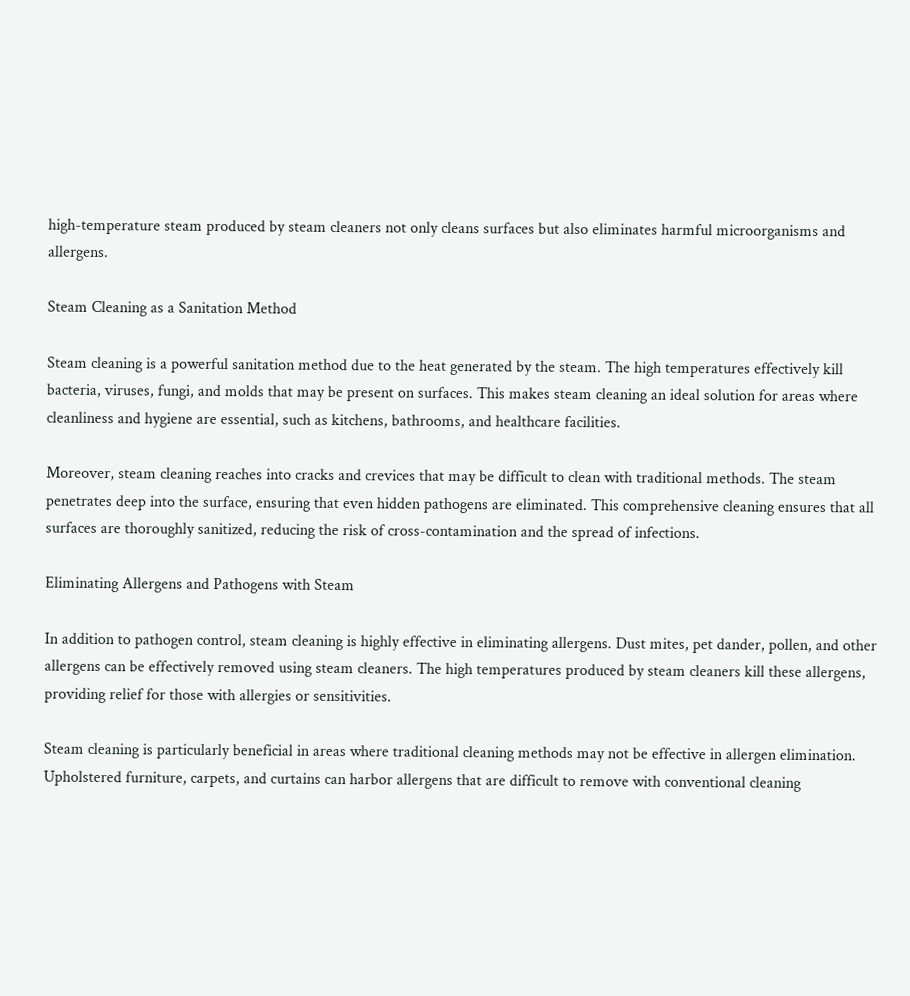high-temperature steam produced by steam cleaners not only cleans surfaces but also eliminates harmful microorganisms and allergens.

Steam Cleaning as a Sanitation Method

Steam cleaning is a powerful sanitation method due to the heat generated by the steam. The high temperatures effectively kill bacteria, viruses, fungi, and molds that may be present on surfaces. This makes steam cleaning an ideal solution for areas where cleanliness and hygiene are essential, such as kitchens, bathrooms, and healthcare facilities.

Moreover, steam cleaning reaches into cracks and crevices that may be difficult to clean with traditional methods. The steam penetrates deep into the surface, ensuring that even hidden pathogens are eliminated. This comprehensive cleaning ensures that all surfaces are thoroughly sanitized, reducing the risk of cross-contamination and the spread of infections.

Eliminating Allergens and Pathogens with Steam

In addition to pathogen control, steam cleaning is highly effective in eliminating allergens. Dust mites, pet dander, pollen, and other allergens can be effectively removed using steam cleaners. The high temperatures produced by steam cleaners kill these allergens, providing relief for those with allergies or sensitivities.

Steam cleaning is particularly beneficial in areas where traditional cleaning methods may not be effective in allergen elimination. Upholstered furniture, carpets, and curtains can harbor allergens that are difficult to remove with conventional cleaning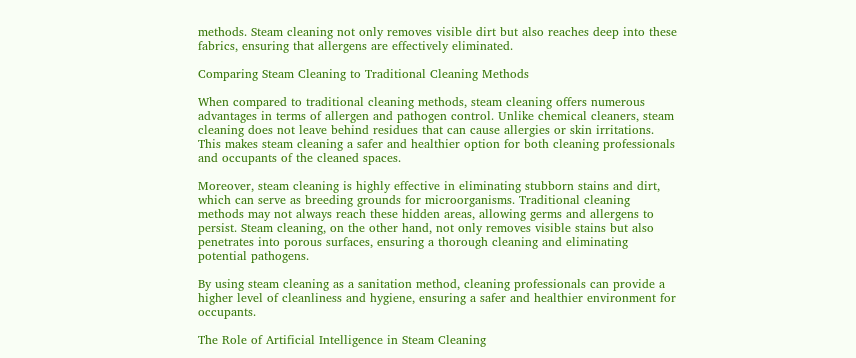methods. Steam cleaning not only removes visible dirt but also reaches deep into these fabrics, ensuring that allergens are effectively eliminated.

Comparing Steam Cleaning to Traditional Cleaning Methods

When compared to traditional cleaning methods, steam cleaning offers numerous advantages in terms of allergen and pathogen control. Unlike chemical cleaners, steam cleaning does not leave behind residues that can cause allergies or skin irritations. This makes steam cleaning a safer and healthier option for both cleaning professionals and occupants of the cleaned spaces.

Moreover, steam cleaning is highly effective in eliminating stubborn stains and dirt, which can serve as breeding grounds for microorganisms. Traditional cleaning methods may not always reach these hidden areas, allowing germs and allergens to persist. Steam cleaning, on the other hand, not only removes visible stains but also penetrates into porous surfaces, ensuring a thorough cleaning and eliminating potential pathogens.

By using steam cleaning as a sanitation method, cleaning professionals can provide a higher level of cleanliness and hygiene, ensuring a safer and healthier environment for occupants.

The Role of Artificial Intelligence in Steam Cleaning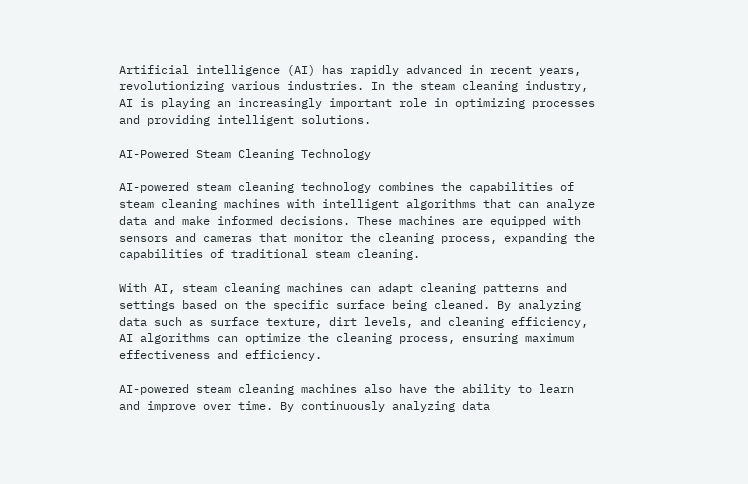Artificial intelligence (AI) has rapidly advanced in recent years, revolutionizing various industries. In the steam cleaning industry, AI is playing an increasingly important role in optimizing processes and providing intelligent solutions.

AI-Powered Steam Cleaning Technology

AI-powered steam cleaning technology combines the capabilities of steam cleaning machines with intelligent algorithms that can analyze data and make informed decisions. These machines are equipped with sensors and cameras that monitor the cleaning process, expanding the capabilities of traditional steam cleaning.

With AI, steam cleaning machines can adapt cleaning patterns and settings based on the specific surface being cleaned. By analyzing data such as surface texture, dirt levels, and cleaning efficiency, AI algorithms can optimize the cleaning process, ensuring maximum effectiveness and efficiency.

AI-powered steam cleaning machines also have the ability to learn and improve over time. By continuously analyzing data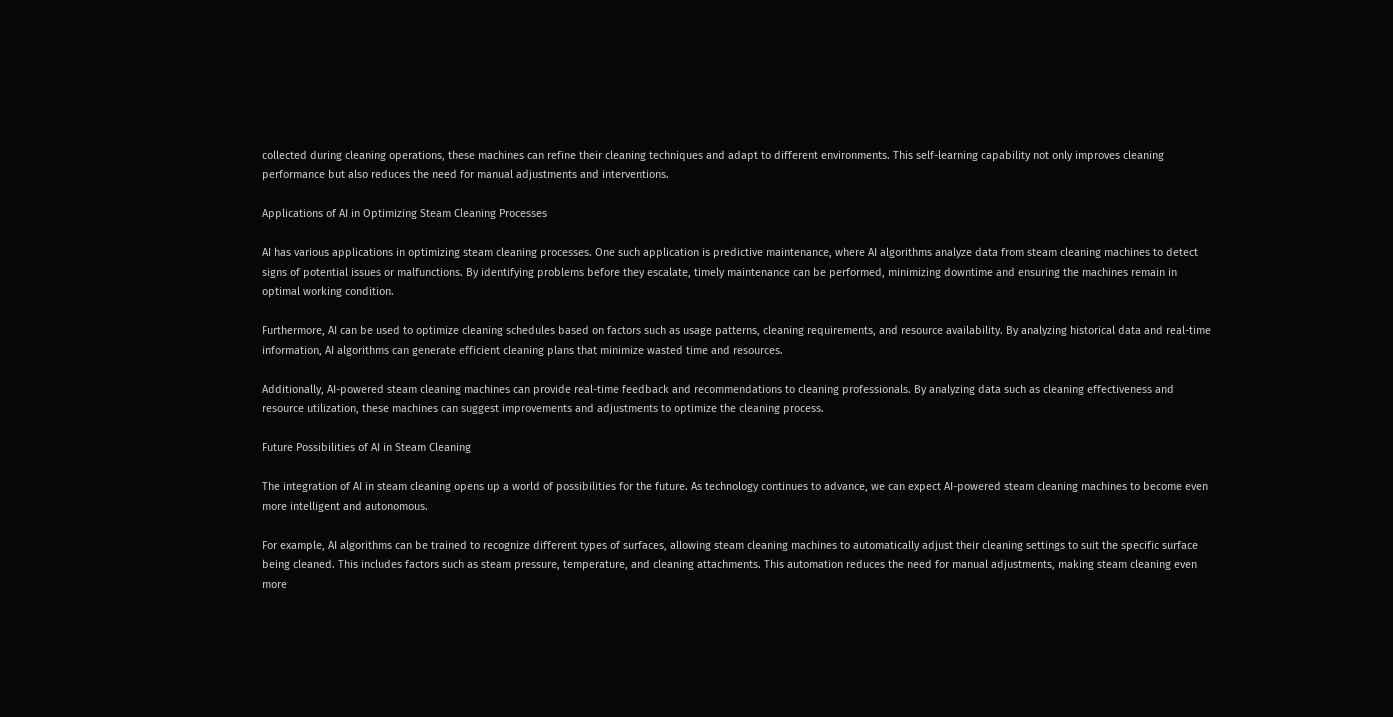collected during cleaning operations, these machines can refine their cleaning techniques and adapt to different environments. This self-learning capability not only improves cleaning performance but also reduces the need for manual adjustments and interventions.

Applications of AI in Optimizing Steam Cleaning Processes

AI has various applications in optimizing steam cleaning processes. One such application is predictive maintenance, where AI algorithms analyze data from steam cleaning machines to detect signs of potential issues or malfunctions. By identifying problems before they escalate, timely maintenance can be performed, minimizing downtime and ensuring the machines remain in optimal working condition.

Furthermore, AI can be used to optimize cleaning schedules based on factors such as usage patterns, cleaning requirements, and resource availability. By analyzing historical data and real-time information, AI algorithms can generate efficient cleaning plans that minimize wasted time and resources.

Additionally, AI-powered steam cleaning machines can provide real-time feedback and recommendations to cleaning professionals. By analyzing data such as cleaning effectiveness and resource utilization, these machines can suggest improvements and adjustments to optimize the cleaning process.

Future Possibilities of AI in Steam Cleaning

The integration of AI in steam cleaning opens up a world of possibilities for the future. As technology continues to advance, we can expect AI-powered steam cleaning machines to become even more intelligent and autonomous.

For example, AI algorithms can be trained to recognize different types of surfaces, allowing steam cleaning machines to automatically adjust their cleaning settings to suit the specific surface being cleaned. This includes factors such as steam pressure, temperature, and cleaning attachments. This automation reduces the need for manual adjustments, making steam cleaning even more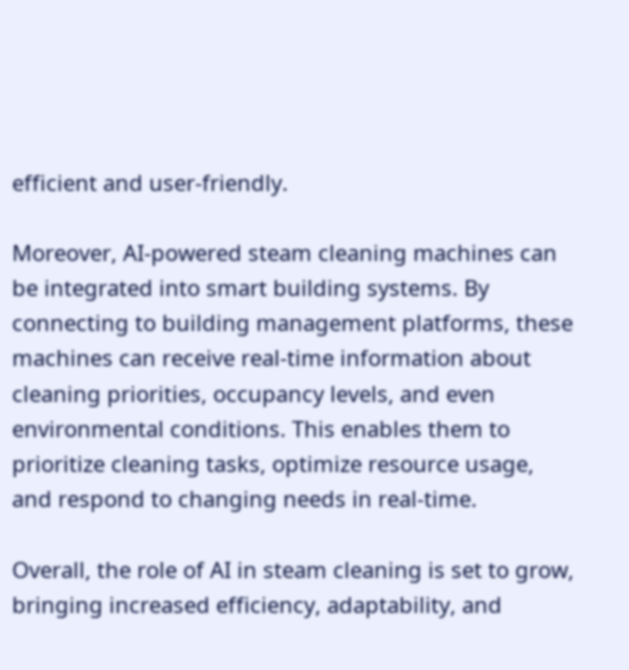efficient and user-friendly.

Moreover, AI-powered steam cleaning machines can be integrated into smart building systems. By connecting to building management platforms, these machines can receive real-time information about cleaning priorities, occupancy levels, and even environmental conditions. This enables them to prioritize cleaning tasks, optimize resource usage, and respond to changing needs in real-time.

Overall, the role of AI in steam cleaning is set to grow, bringing increased efficiency, adaptability, and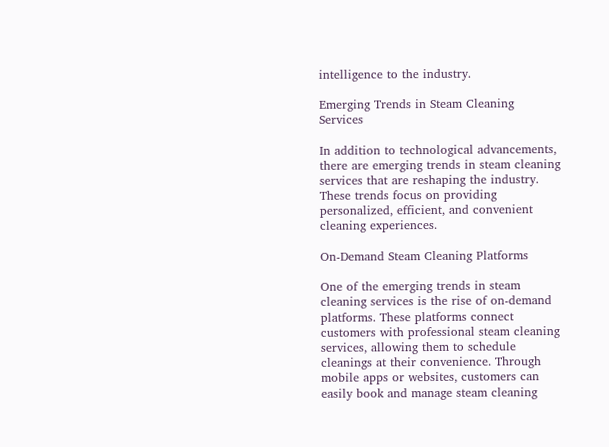intelligence to the industry.

Emerging Trends in Steam Cleaning Services

In addition to technological advancements, there are emerging trends in steam cleaning services that are reshaping the industry. These trends focus on providing personalized, efficient, and convenient cleaning experiences.

On-Demand Steam Cleaning Platforms

One of the emerging trends in steam cleaning services is the rise of on-demand platforms. These platforms connect customers with professional steam cleaning services, allowing them to schedule cleanings at their convenience. Through mobile apps or websites, customers can easily book and manage steam cleaning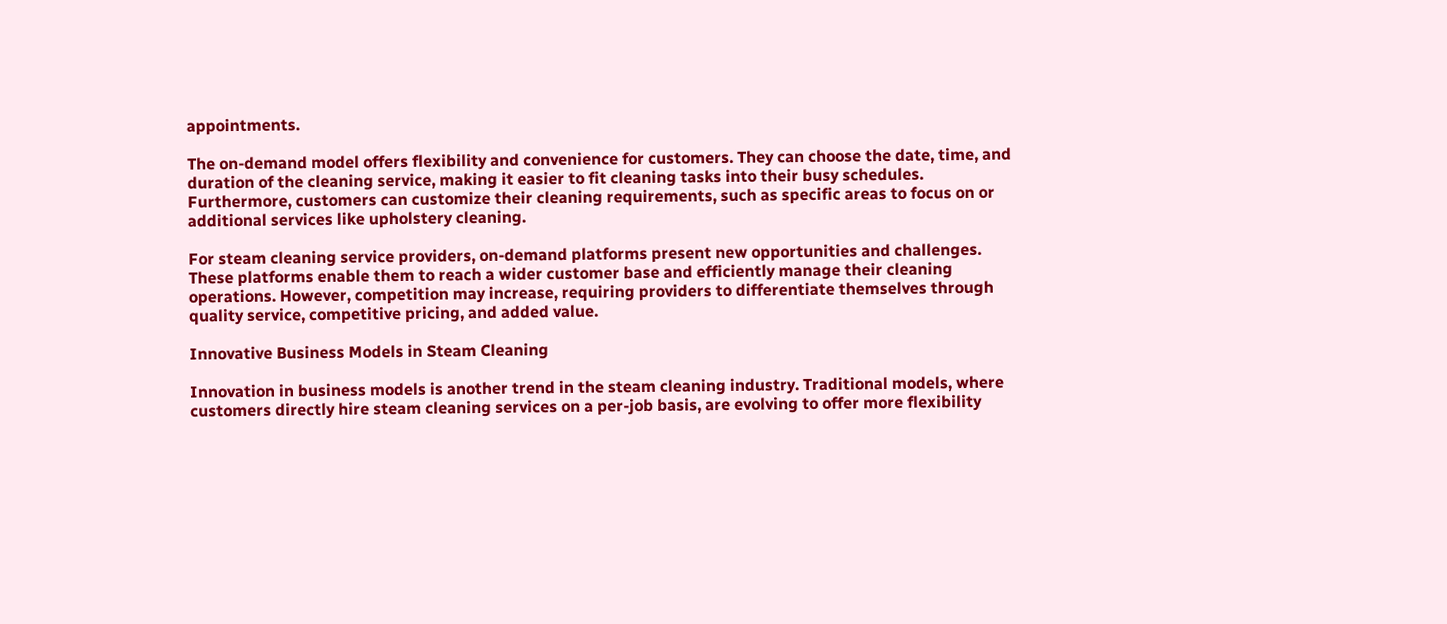appointments.

The on-demand model offers flexibility and convenience for customers. They can choose the date, time, and duration of the cleaning service, making it easier to fit cleaning tasks into their busy schedules. Furthermore, customers can customize their cleaning requirements, such as specific areas to focus on or additional services like upholstery cleaning.

For steam cleaning service providers, on-demand platforms present new opportunities and challenges. These platforms enable them to reach a wider customer base and efficiently manage their cleaning operations. However, competition may increase, requiring providers to differentiate themselves through quality service, competitive pricing, and added value.

Innovative Business Models in Steam Cleaning

Innovation in business models is another trend in the steam cleaning industry. Traditional models, where customers directly hire steam cleaning services on a per-job basis, are evolving to offer more flexibility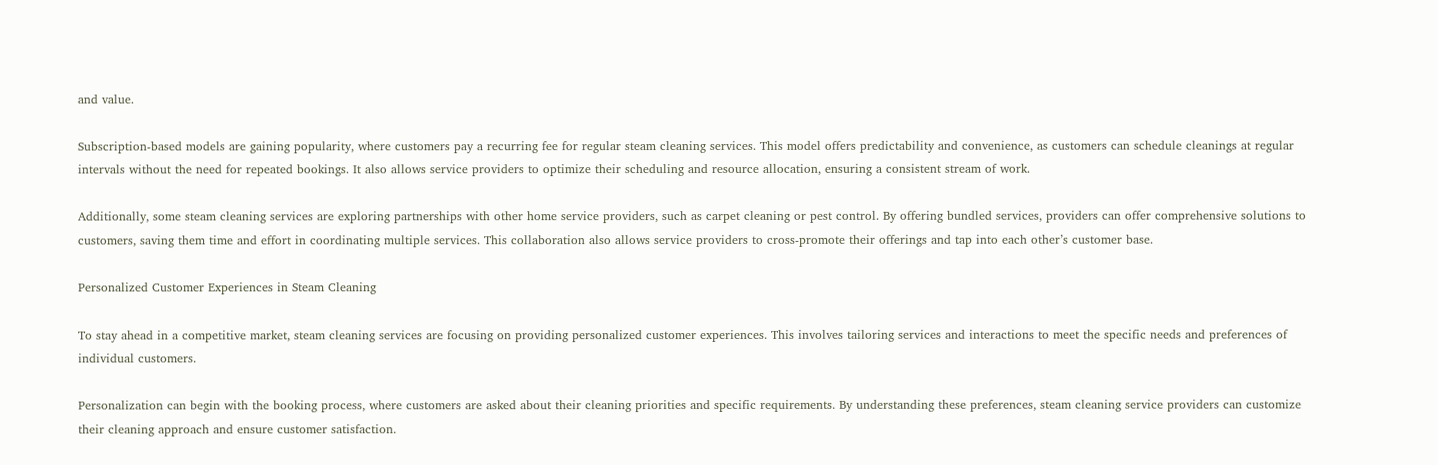and value.

Subscription-based models are gaining popularity, where customers pay a recurring fee for regular steam cleaning services. This model offers predictability and convenience, as customers can schedule cleanings at regular intervals without the need for repeated bookings. It also allows service providers to optimize their scheduling and resource allocation, ensuring a consistent stream of work.

Additionally, some steam cleaning services are exploring partnerships with other home service providers, such as carpet cleaning or pest control. By offering bundled services, providers can offer comprehensive solutions to customers, saving them time and effort in coordinating multiple services. This collaboration also allows service providers to cross-promote their offerings and tap into each other’s customer base.

Personalized Customer Experiences in Steam Cleaning

To stay ahead in a competitive market, steam cleaning services are focusing on providing personalized customer experiences. This involves tailoring services and interactions to meet the specific needs and preferences of individual customers.

Personalization can begin with the booking process, where customers are asked about their cleaning priorities and specific requirements. By understanding these preferences, steam cleaning service providers can customize their cleaning approach and ensure customer satisfaction.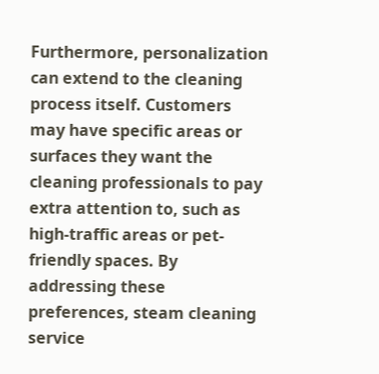Furthermore, personalization can extend to the cleaning process itself. Customers may have specific areas or surfaces they want the cleaning professionals to pay extra attention to, such as high-traffic areas or pet-friendly spaces. By addressing these preferences, steam cleaning service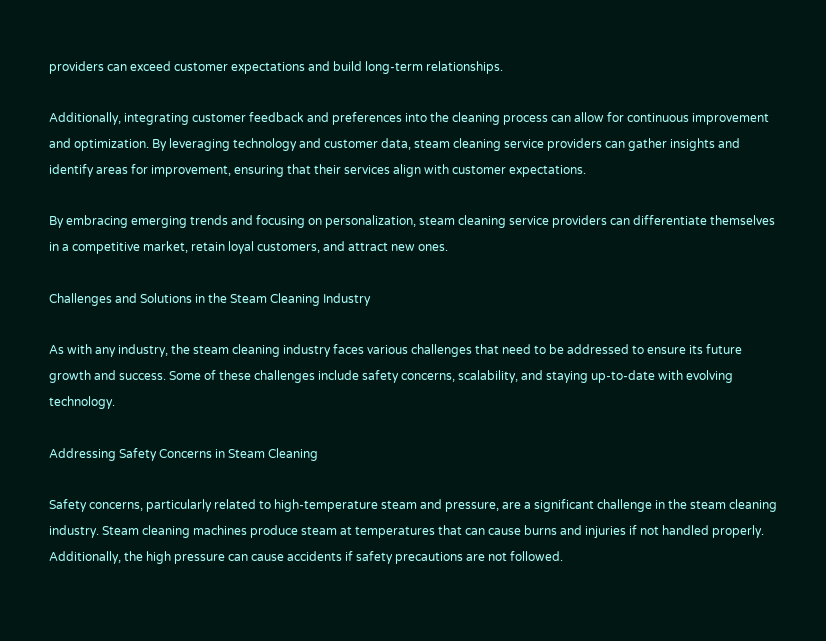providers can exceed customer expectations and build long-term relationships.

Additionally, integrating customer feedback and preferences into the cleaning process can allow for continuous improvement and optimization. By leveraging technology and customer data, steam cleaning service providers can gather insights and identify areas for improvement, ensuring that their services align with customer expectations.

By embracing emerging trends and focusing on personalization, steam cleaning service providers can differentiate themselves in a competitive market, retain loyal customers, and attract new ones.

Challenges and Solutions in the Steam Cleaning Industry

As with any industry, the steam cleaning industry faces various challenges that need to be addressed to ensure its future growth and success. Some of these challenges include safety concerns, scalability, and staying up-to-date with evolving technology.

Addressing Safety Concerns in Steam Cleaning

Safety concerns, particularly related to high-temperature steam and pressure, are a significant challenge in the steam cleaning industry. Steam cleaning machines produce steam at temperatures that can cause burns and injuries if not handled properly. Additionally, the high pressure can cause accidents if safety precautions are not followed.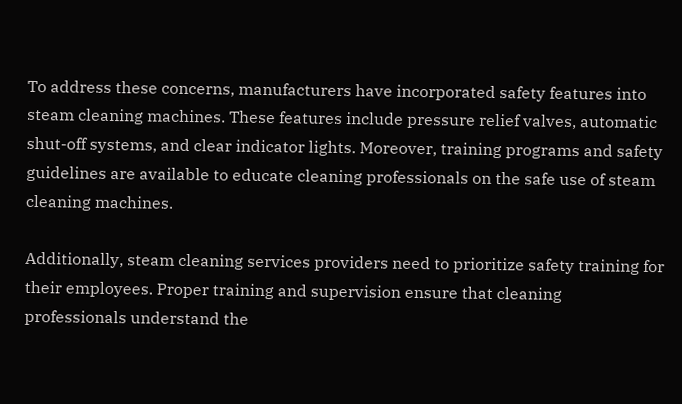To address these concerns, manufacturers have incorporated safety features into steam cleaning machines. These features include pressure relief valves, automatic shut-off systems, and clear indicator lights. Moreover, training programs and safety guidelines are available to educate cleaning professionals on the safe use of steam cleaning machines.

Additionally, steam cleaning services providers need to prioritize safety training for their employees. Proper training and supervision ensure that cleaning professionals understand the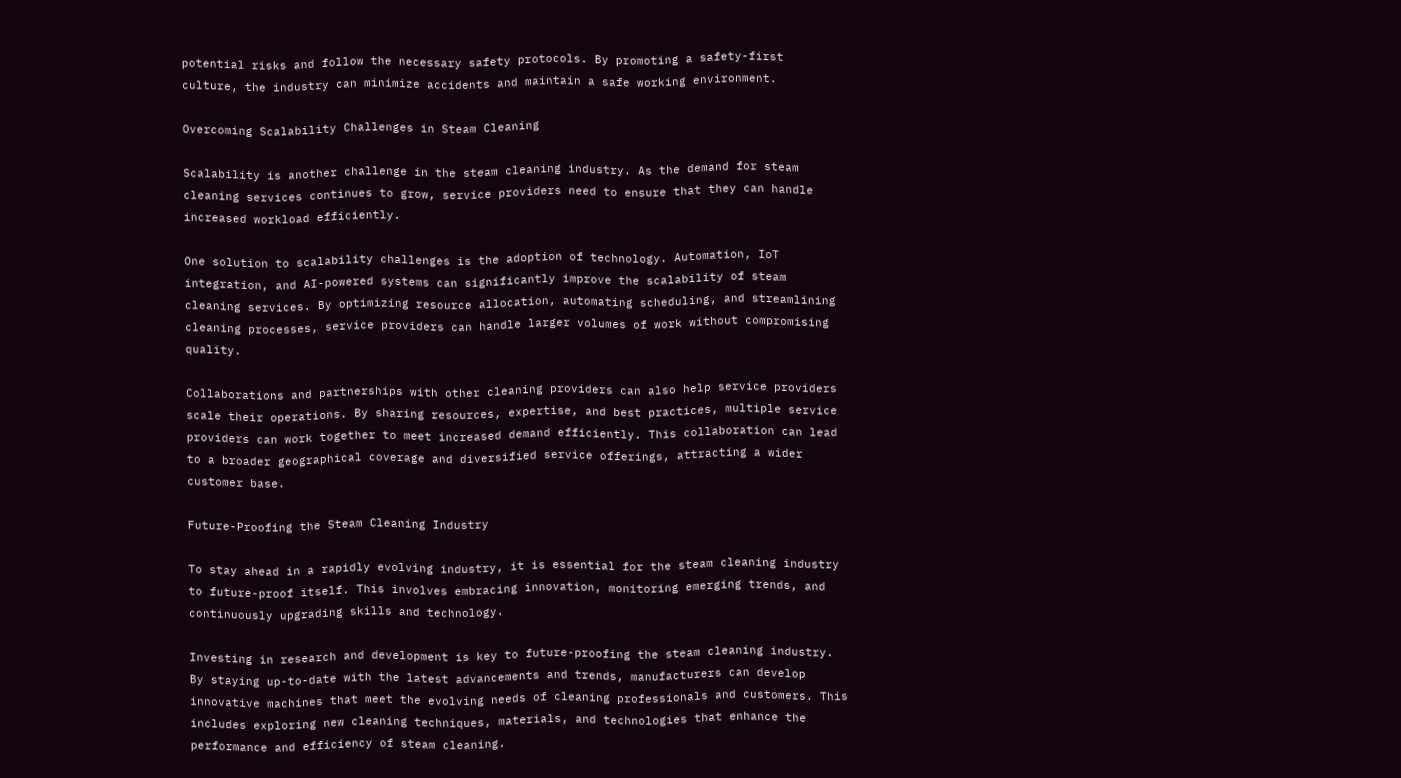potential risks and follow the necessary safety protocols. By promoting a safety-first culture, the industry can minimize accidents and maintain a safe working environment.

Overcoming Scalability Challenges in Steam Cleaning

Scalability is another challenge in the steam cleaning industry. As the demand for steam cleaning services continues to grow, service providers need to ensure that they can handle increased workload efficiently.

One solution to scalability challenges is the adoption of technology. Automation, IoT integration, and AI-powered systems can significantly improve the scalability of steam cleaning services. By optimizing resource allocation, automating scheduling, and streamlining cleaning processes, service providers can handle larger volumes of work without compromising quality.

Collaborations and partnerships with other cleaning providers can also help service providers scale their operations. By sharing resources, expertise, and best practices, multiple service providers can work together to meet increased demand efficiently. This collaboration can lead to a broader geographical coverage and diversified service offerings, attracting a wider customer base.

Future-Proofing the Steam Cleaning Industry

To stay ahead in a rapidly evolving industry, it is essential for the steam cleaning industry to future-proof itself. This involves embracing innovation, monitoring emerging trends, and continuously upgrading skills and technology.

Investing in research and development is key to future-proofing the steam cleaning industry. By staying up-to-date with the latest advancements and trends, manufacturers can develop innovative machines that meet the evolving needs of cleaning professionals and customers. This includes exploring new cleaning techniques, materials, and technologies that enhance the performance and efficiency of steam cleaning.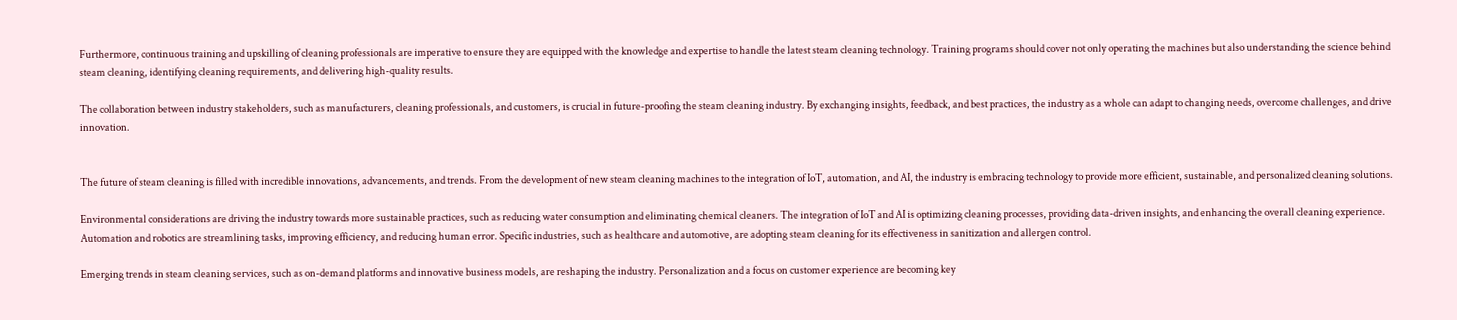Furthermore, continuous training and upskilling of cleaning professionals are imperative to ensure they are equipped with the knowledge and expertise to handle the latest steam cleaning technology. Training programs should cover not only operating the machines but also understanding the science behind steam cleaning, identifying cleaning requirements, and delivering high-quality results.

The collaboration between industry stakeholders, such as manufacturers, cleaning professionals, and customers, is crucial in future-proofing the steam cleaning industry. By exchanging insights, feedback, and best practices, the industry as a whole can adapt to changing needs, overcome challenges, and drive innovation.


The future of steam cleaning is filled with incredible innovations, advancements, and trends. From the development of new steam cleaning machines to the integration of IoT, automation, and AI, the industry is embracing technology to provide more efficient, sustainable, and personalized cleaning solutions.

Environmental considerations are driving the industry towards more sustainable practices, such as reducing water consumption and eliminating chemical cleaners. The integration of IoT and AI is optimizing cleaning processes, providing data-driven insights, and enhancing the overall cleaning experience. Automation and robotics are streamlining tasks, improving efficiency, and reducing human error. Specific industries, such as healthcare and automotive, are adopting steam cleaning for its effectiveness in sanitization and allergen control.

Emerging trends in steam cleaning services, such as on-demand platforms and innovative business models, are reshaping the industry. Personalization and a focus on customer experience are becoming key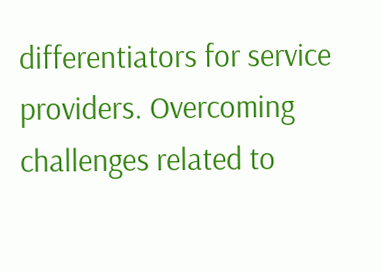differentiators for service providers. Overcoming challenges related to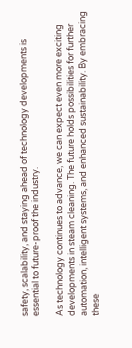safety, scalability, and staying ahead of technology developments is essential to future-proof the industry.

As technology continues to advance, we can expect even more exciting developments in steam cleaning. The future holds possibilities for further automation, intelligent systems, and enhanced sustainability. By embracing these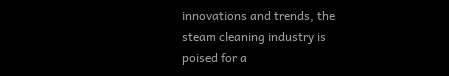innovations and trends, the steam cleaning industry is poised for a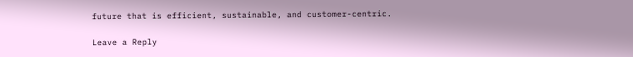future that is efficient, sustainable, and customer-centric.

Leave a Reply